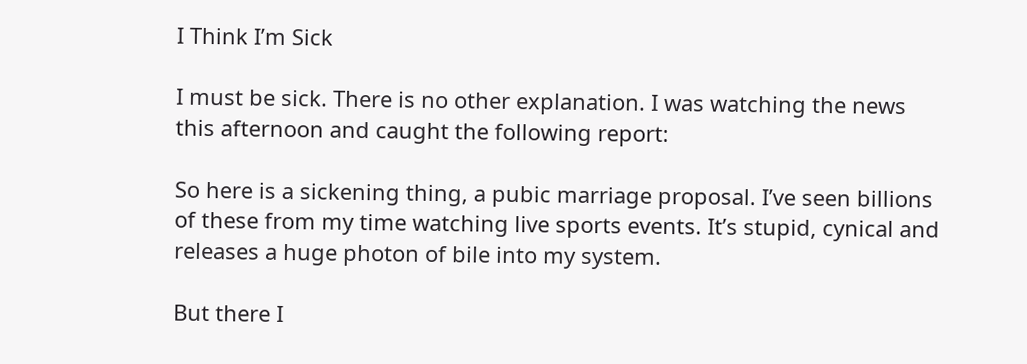I Think I’m Sick

I must be sick. There is no other explanation. I was watching the news this afternoon and caught the following report:

So here is a sickening thing, a pubic marriage proposal. I’ve seen billions of these from my time watching live sports events. It’s stupid, cynical and releases a huge photon of bile into my system.

But there I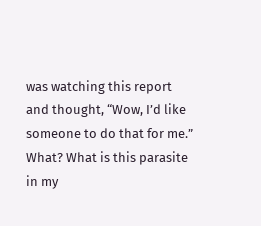was watching this report and thought, “Wow, I’d like someone to do that for me.” What? What is this parasite in my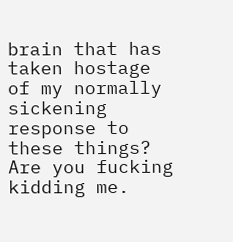brain that has taken hostage of my normally sickening response to these things? Are you fucking kidding me.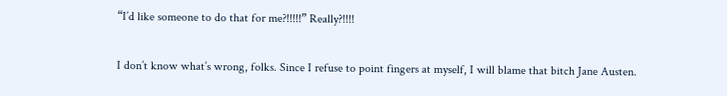“I’d like someone to do that for me?!!!!!” Really?!!!!

I don’t know what’s wrong, folks. Since I refuse to point fingers at myself, I will blame that bitch Jane Austen.